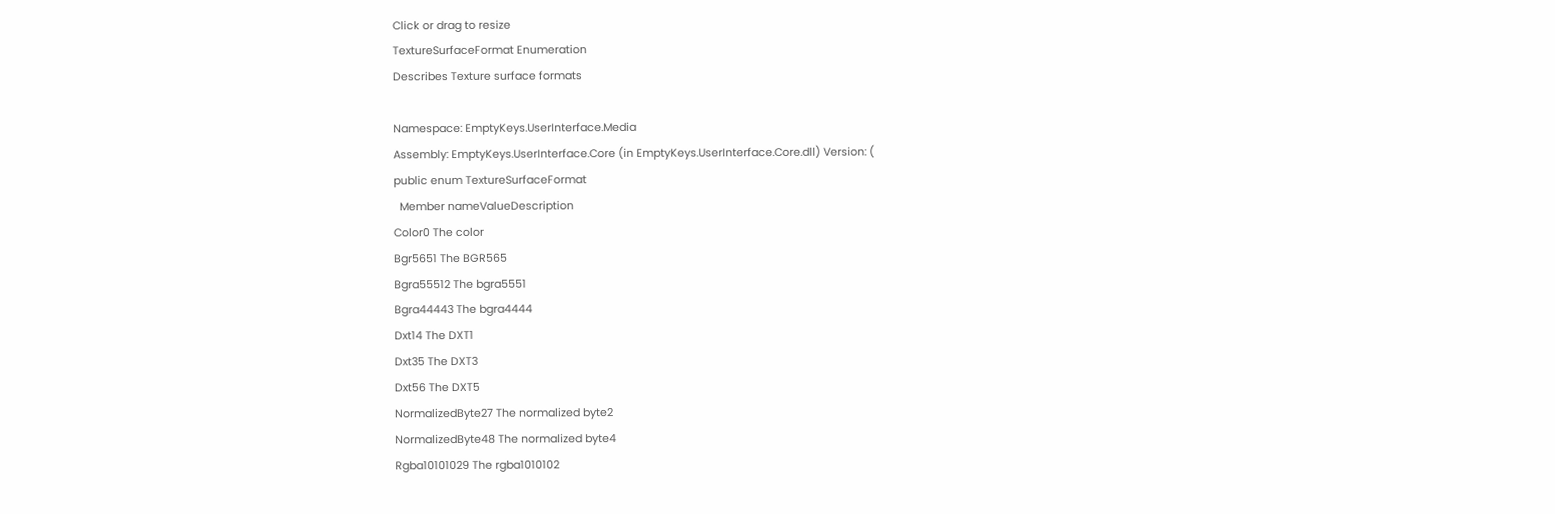Click or drag to resize
TextureSurfaceFormat Enumeration
Describes Texture surface formats

Namespace: EmptyKeys.UserInterface.Media
Assembly: EmptyKeys.UserInterface.Core (in EmptyKeys.UserInterface.Core.dll) Version: (
public enum TextureSurfaceFormat
  Member nameValueDescription
Color0 The color
Bgr5651 The BGR565
Bgra55512 The bgra5551
Bgra44443 The bgra4444
Dxt14 The DXT1
Dxt35 The DXT3
Dxt56 The DXT5
NormalizedByte27 The normalized byte2
NormalizedByte48 The normalized byte4
Rgba10101029 The rgba1010102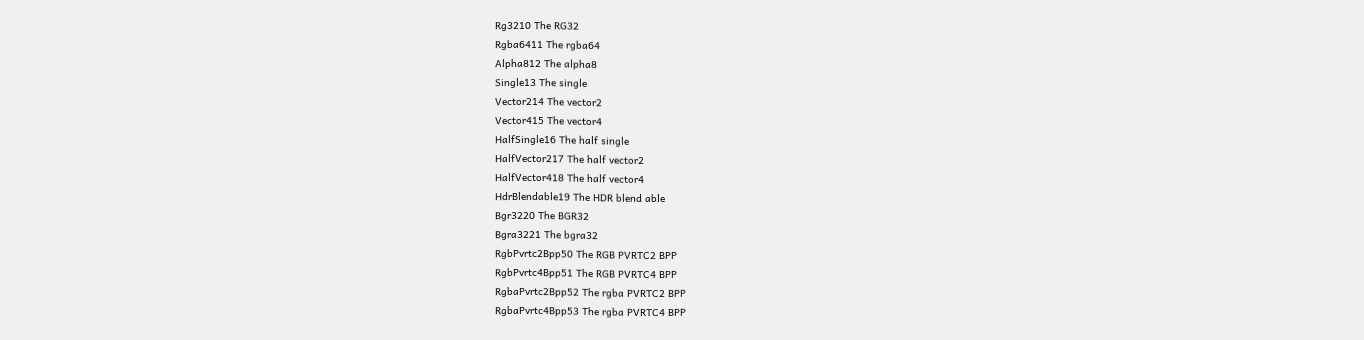Rg3210 The RG32
Rgba6411 The rgba64
Alpha812 The alpha8
Single13 The single
Vector214 The vector2
Vector415 The vector4
HalfSingle16 The half single
HalfVector217 The half vector2
HalfVector418 The half vector4
HdrBlendable19 The HDR blend able
Bgr3220 The BGR32
Bgra3221 The bgra32
RgbPvrtc2Bpp50 The RGB PVRTC2 BPP
RgbPvrtc4Bpp51 The RGB PVRTC4 BPP
RgbaPvrtc2Bpp52 The rgba PVRTC2 BPP
RgbaPvrtc4Bpp53 The rgba PVRTC4 BPP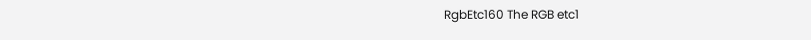RgbEtc160 The RGB etc1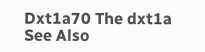Dxt1a70 The dxt1a
See Also